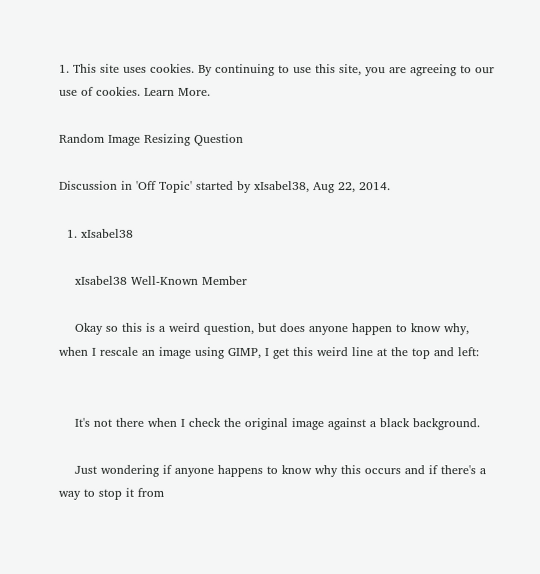1. This site uses cookies. By continuing to use this site, you are agreeing to our use of cookies. Learn More.

Random Image Resizing Question

Discussion in 'Off Topic' started by xIsabel38, Aug 22, 2014.

  1. xIsabel38

    xIsabel38 Well-Known Member

    Okay so this is a weird question, but does anyone happen to know why, when I rescale an image using GIMP, I get this weird line at the top and left:


    It's not there when I check the original image against a black background.

    Just wondering if anyone happens to know why this occurs and if there's a way to stop it from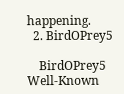happening.
  2. BirdOPrey5

    BirdOPrey5 Well-Known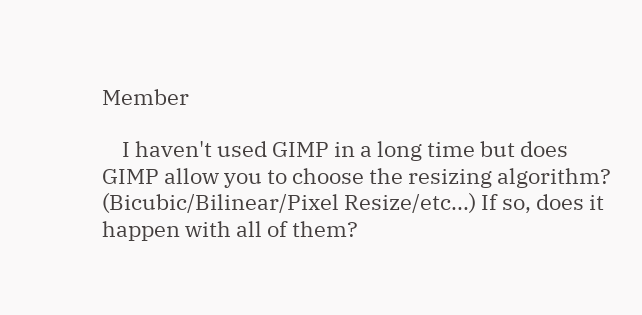Member

    I haven't used GIMP in a long time but does GIMP allow you to choose the resizing algorithm? (Bicubic/Bilinear/Pixel Resize/etc...) If so, does it happen with all of them?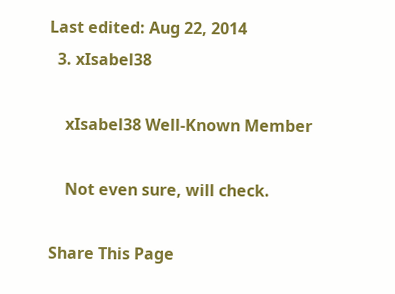Last edited: Aug 22, 2014
  3. xIsabel38

    xIsabel38 Well-Known Member

    Not even sure, will check.

Share This Page